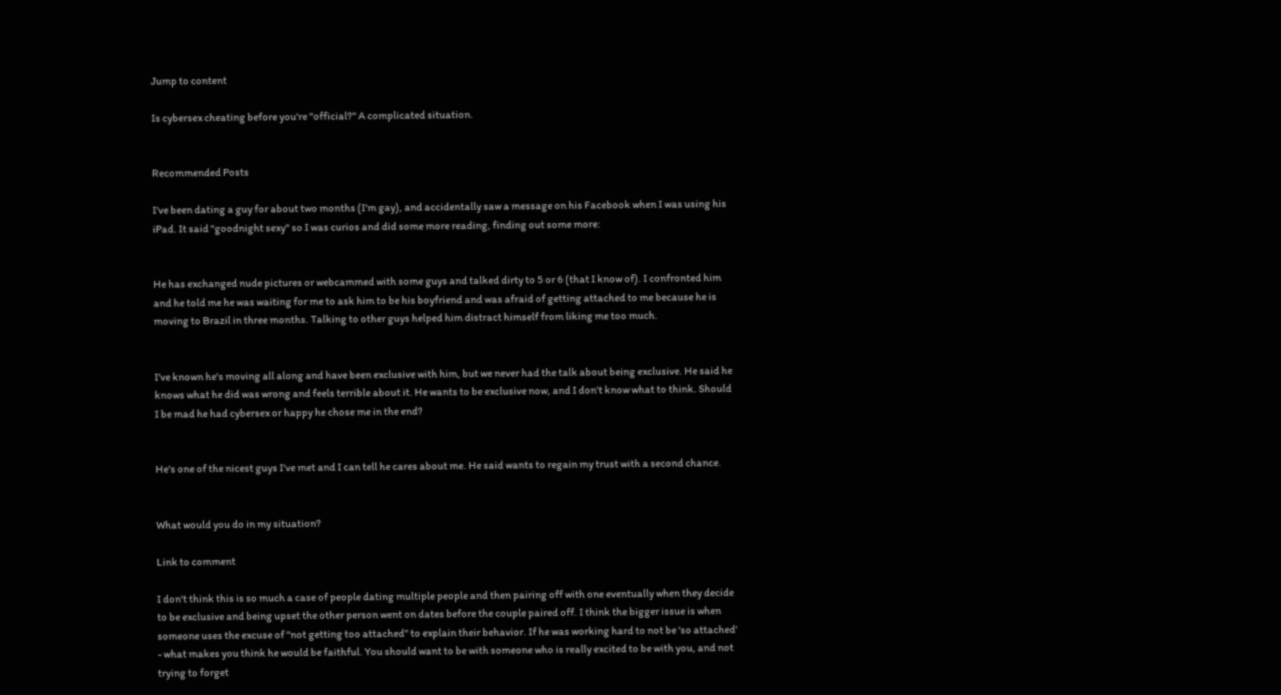Jump to content

Is cybersex cheating before you're "official?" A complicated situation.


Recommended Posts

I've been dating a guy for about two months (I'm gay), and accidentally saw a message on his Facebook when I was using his iPad. It said "goodnight sexy" so I was curios and did some more reading, finding out some more:


He has exchanged nude pictures or webcammed with some guys and talked dirty to 5 or 6 (that I know of). I confronted him and he told me he was waiting for me to ask him to be his boyfriend and was afraid of getting attached to me because he is moving to Brazil in three months. Talking to other guys helped him distract himself from liking me too much.


I've known he's moving all along and have been exclusive with him, but we never had the talk about being exclusive. He said he knows what he did was wrong and feels terrible about it. He wants to be exclusive now, and I don't know what to think. Should I be mad he had cybersex or happy he chose me in the end?


He's one of the nicest guys I've met and I can tell he cares about me. He said wants to regain my trust with a second chance.


What would you do in my situation?

Link to comment

I don't think this is so much a case of people dating multiple people and then pairing off with one eventually when they decide to be exclusive and being upset the other person went on dates before the couple paired off. I think the bigger issue is when someone uses the excuse of "not getting too attached" to explain their behavior. If he was working hard to not be 'so attached' - what makes you think he would be faithful. You should want to be with someone who is really excited to be with you, and not trying to forget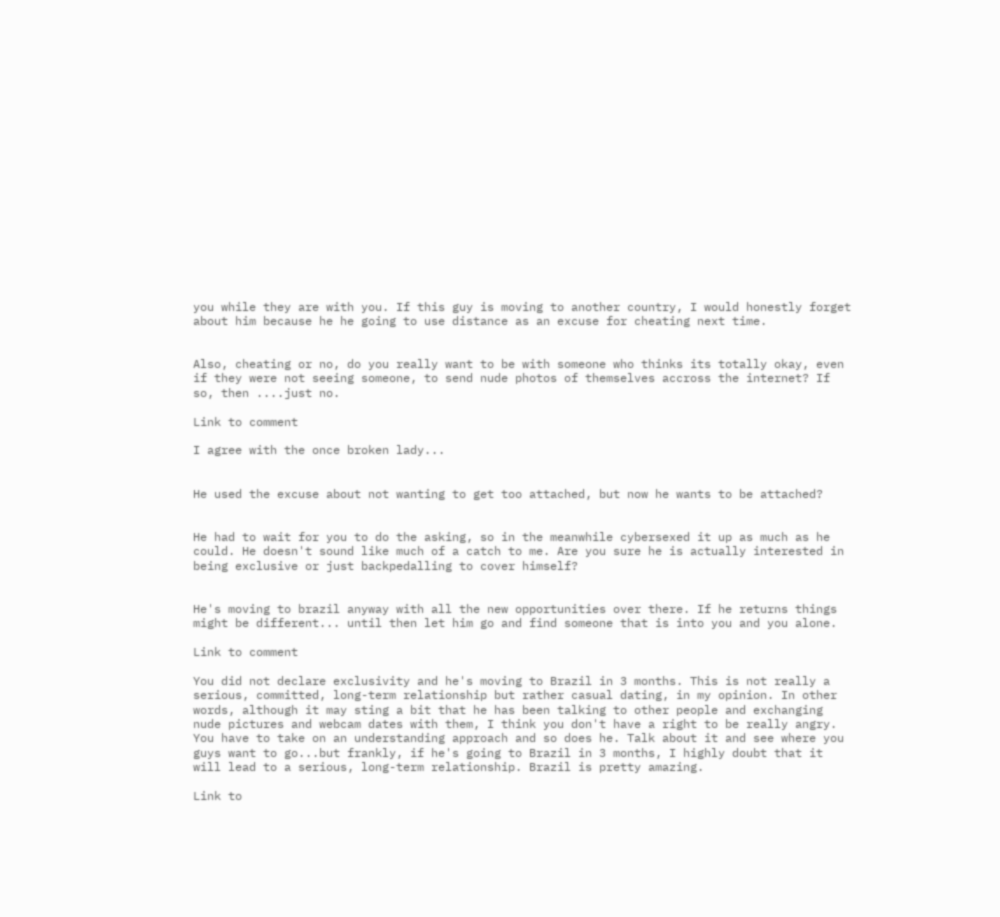you while they are with you. If this guy is moving to another country, I would honestly forget about him because he he going to use distance as an excuse for cheating next time.


Also, cheating or no, do you really want to be with someone who thinks its totally okay, even if they were not seeing someone, to send nude photos of themselves accross the internet? If so, then ....just no.

Link to comment

I agree with the once broken lady...


He used the excuse about not wanting to get too attached, but now he wants to be attached?


He had to wait for you to do the asking, so in the meanwhile cybersexed it up as much as he could. He doesn't sound like much of a catch to me. Are you sure he is actually interested in being exclusive or just backpedalling to cover himself?


He's moving to brazil anyway with all the new opportunities over there. If he returns things might be different... until then let him go and find someone that is into you and you alone.

Link to comment

You did not declare exclusivity and he's moving to Brazil in 3 months. This is not really a serious, committed, long-term relationship but rather casual dating, in my opinion. In other words, although it may sting a bit that he has been talking to other people and exchanging nude pictures and webcam dates with them, I think you don't have a right to be really angry. You have to take on an understanding approach and so does he. Talk about it and see where you guys want to go...but frankly, if he's going to Brazil in 3 months, I highly doubt that it will lead to a serious, long-term relationship. Brazil is pretty amazing.

Link to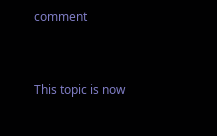comment


This topic is now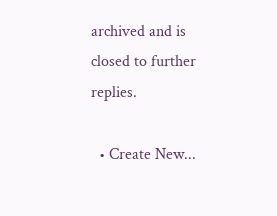archived and is closed to further replies.

  • Create New...